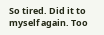So tired. Did it to myself again. Too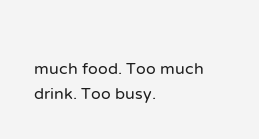much food. Too much drink. Too busy.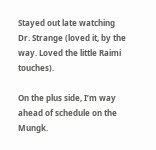Stayed out late watching Dr. Strange (loved it, by the way. Loved the little Raimi touches).

On the plus side, I’m way ahead of schedule on the Mungk.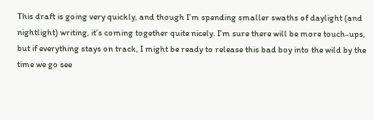This draft is going very quickly, and though I’m spending smaller swaths of daylight (and nightlight) writing, it’s coming together quite nicely. I’m sure there will be more touch-ups, but if everything stays on track, I might be ready to release this bad boy into the wild by the time we go see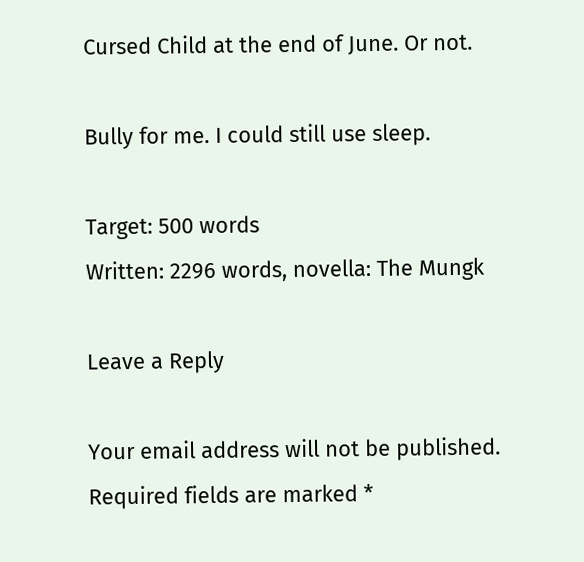Cursed Child at the end of June. Or not.

Bully for me. I could still use sleep.

Target: 500 words
Written: 2296 words, novella: The Mungk

Leave a Reply

Your email address will not be published. Required fields are marked *